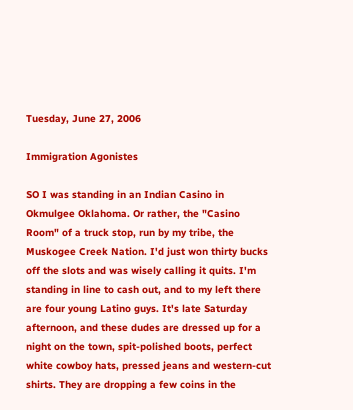Tuesday, June 27, 2006

Immigration Agonistes

SO I was standing in an Indian Casino in Okmulgee Oklahoma. Or rather, the "Casino Room" of a truck stop, run by my tribe, the Muskogee Creek Nation. I'd just won thirty bucks off the slots and was wisely calling it quits. I'm standing in line to cash out, and to my left there are four young Latino guys. It's late Saturday afternoon, and these dudes are dressed up for a night on the town, spit-polished boots, perfect white cowboy hats, pressed jeans and western-cut shirts. They are dropping a few coins in the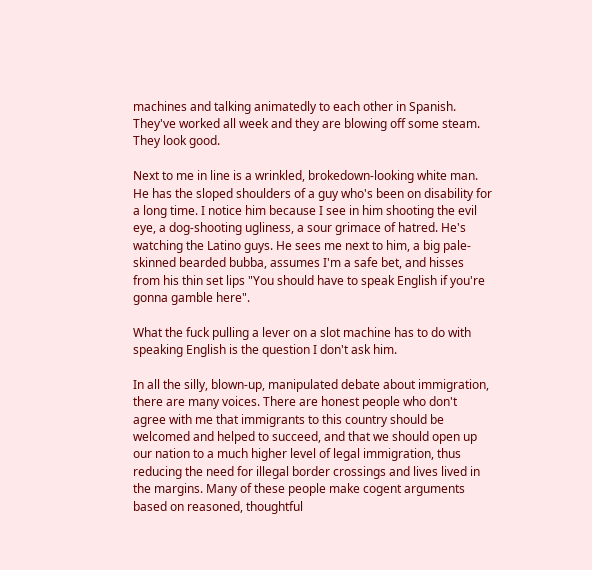machines and talking animatedly to each other in Spanish. They've worked all week and they are blowing off some steam. They look good.

Next to me in line is a wrinkled, brokedown-looking white man. He has the sloped shoulders of a guy who's been on disability for a long time. I notice him because I see in him shooting the evil eye, a dog-shooting ugliness, a sour grimace of hatred. He's watching the Latino guys. He sees me next to him, a big pale-skinned bearded bubba, assumes I'm a safe bet, and hisses from his thin set lips "You should have to speak English if you're gonna gamble here".

What the fuck pulling a lever on a slot machine has to do with speaking English is the question I don't ask him.

In all the silly, blown-up, manipulated debate about immigration, there are many voices. There are honest people who don't agree with me that immigrants to this country should be welcomed and helped to succeed, and that we should open up our nation to a much higher level of legal immigration, thus reducing the need for illegal border crossings and lives lived in the margins. Many of these people make cogent arguments based on reasoned, thoughtful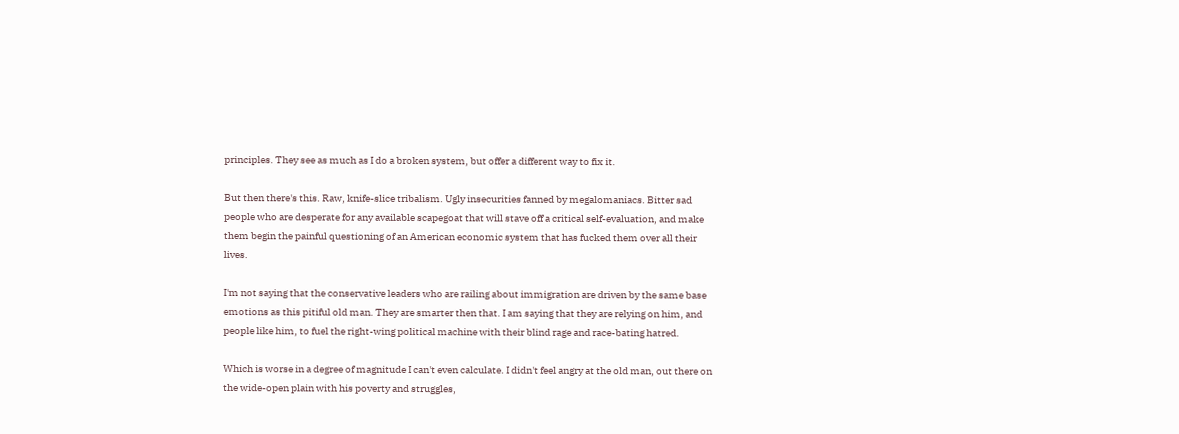principles. They see as much as I do a broken system, but offer a different way to fix it.

But then there's this. Raw, knife-slice tribalism. Ugly insecurities fanned by megalomaniacs. Bitter sad people who are desperate for any available scapegoat that will stave off a critical self-evaluation, and make them begin the painful questioning of an American economic system that has fucked them over all their lives.

I'm not saying that the conservative leaders who are railing about immigration are driven by the same base emotions as this pitiful old man. They are smarter then that. I am saying that they are relying on him, and people like him, to fuel the right-wing political machine with their blind rage and race-bating hatred.

Which is worse in a degree of magnitude I can't even calculate. I didn't feel angry at the old man, out there on the wide-open plain with his poverty and struggles,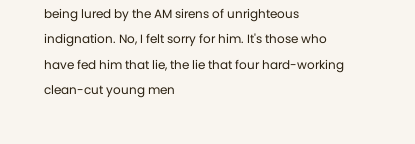being lured by the AM sirens of unrighteous indignation. No, I felt sorry for him. It's those who have fed him that lie, the lie that four hard-working clean-cut young men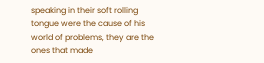speaking in their soft rolling tongue were the cause of his world of problems, they are the ones that made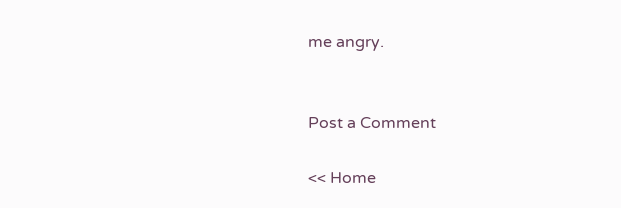me angry.


Post a Comment

<< Home